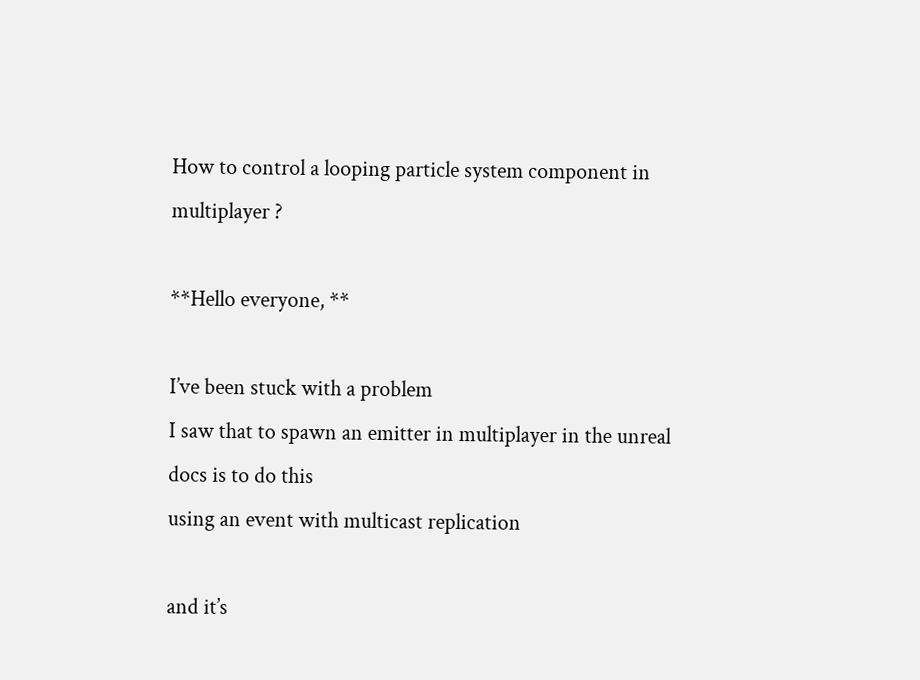How to control a looping particle system component in multiplayer ?

**Hello everyone, **

I’ve been stuck with a problem
I saw that to spawn an emitter in multiplayer in the unreal docs is to do this
using an event with multicast replication

and it’s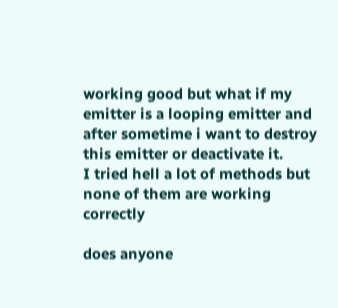working good but what if my emitter is a looping emitter and after sometime i want to destroy this emitter or deactivate it.
I tried hell a lot of methods but none of them are working correctly

does anyone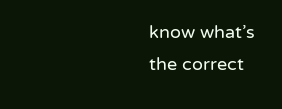know what’s the correct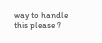way to handle this please ?